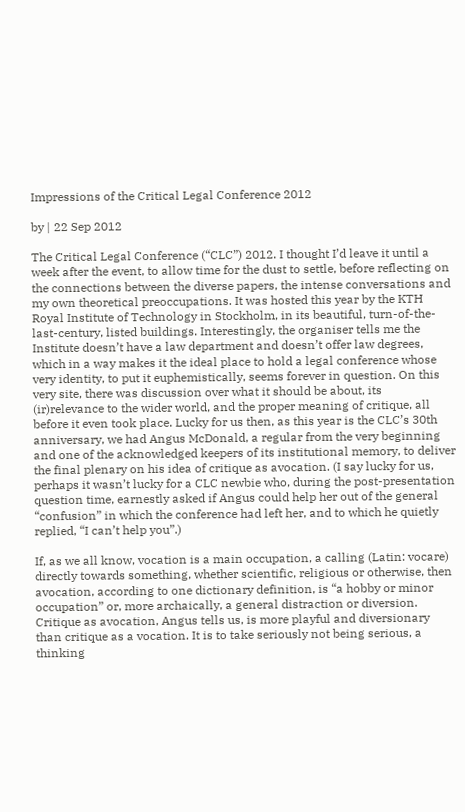Impressions of the Critical Legal Conference 2012

by | 22 Sep 2012

The Critical Legal Conference (“CLC”) 2012. I thought I’d leave it until a week after the event, to allow time for the dust to settle, before reflecting on the connections between the diverse papers, the intense conversations and my own theoretical preoccupations. It was hosted this year by the KTH Royal Institute of Technology in Stockholm, in its beautiful, turn-of-the-last-century, listed buildings. Interestingly, the organiser tells me the Institute doesn’t have a law department and doesn’t offer law degrees, which in a way makes it the ideal place to hold a legal conference whose very identity, to put it euphemistically, seems forever in question. On this very site, there was discussion over what it should be about, its (ir)relevance to the wider world, and the proper meaning of critique, all before it even took place. Lucky for us then, as this year is the CLC’s 30th anniversary, we had Angus McDonald, a regular from the very beginning and one of the acknowledged keepers of its institutional memory, to deliver the final plenary on his idea of critique as avocation. (I say lucky for us, perhaps it wasn’t lucky for a CLC newbie who, during the post-presentation question time, earnestly asked if Angus could help her out of the general “confusion” in which the conference had left her, and to which he quietly replied, “I can’t help you”.)

If, as we all know, vocation is a main occupation, a calling (Latin: vocare) directly towards something, whether scientific, religious or otherwise, then avocation, according to one dictionary definition, is “a hobby or minor occupation” or, more archaically, a general distraction or diversion. Critique as avocation, Angus tells us, is more playful and diversionary than critique as a vocation. It is to take seriously not being serious, a thinking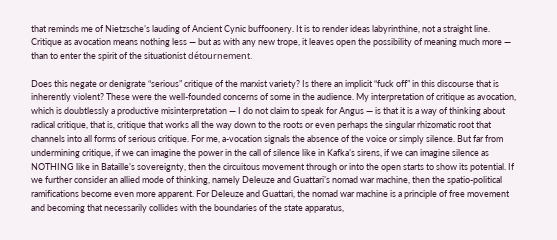that reminds me of Nietzsche’s lauding of Ancient Cynic buffoonery. It is to render ideas labyrinthine, not a straight line. Critique as avocation means nothing less — but as with any new trope, it leaves open the possibility of meaning much more — than to enter the spirit of the situationist détournement.

Does this negate or denigrate “serious” critique of the marxist variety? Is there an implicit “fuck off” in this discourse that is inherently violent? These were the well-founded concerns of some in the audience. My interpretation of critique as avocation, which is doubtlessly a productive misinterpretation — I do not claim to speak for Angus — is that it is a way of thinking about radical critique, that is, critique that works all the way down to the roots or even perhaps the singular rhizomatic root that channels into all forms of serious critique. For me, a-vocation signals the absence of the voice or simply silence. But far from undermining critique, if we can imagine the power in the call of silence like in Kafka’s sirens, if we can imagine silence as NOTHING like in Bataille’s sovereignty, then the circuitous movement through or into the open starts to show its potential. If we further consider an allied mode of thinking, namely Deleuze and Guattari’s nomad war machine, then the spatio-political ramifications become even more apparent. For Deleuze and Guattari, the nomad war machine is a principle of free movement and becoming that necessarily collides with the boundaries of the state apparatus,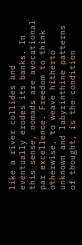like a river collides and eventually erodes its banks. In this sense, nomads are avocational par excellence. Freedom to think otherwise, to weave hitherto unknown and labyrinthine patterns of thought, is the condition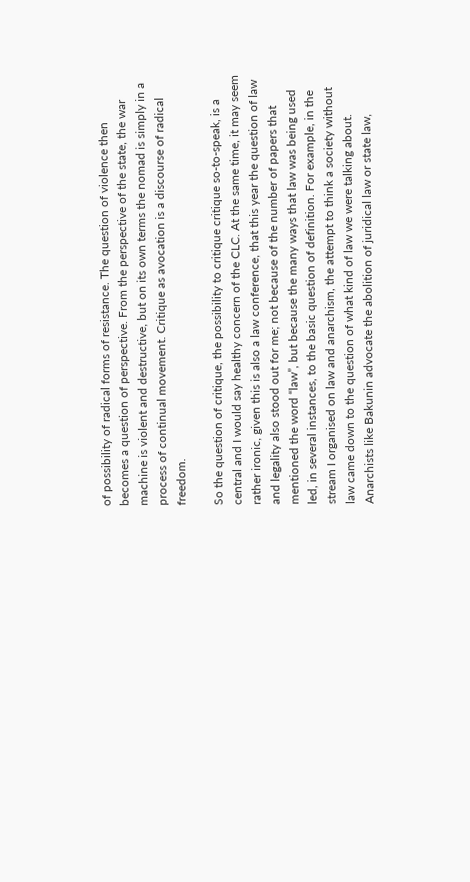of possibility of radical forms of resistance. The question of violence then becomes a question of perspective. From the perspective of the state, the war machine is violent and destructive, but on its own terms the nomad is simply in a process of continual movement. Critique as avocation is a discourse of radical freedom.

So the question of critique, the possibility to critique critique so-to-speak, is a central and I would say healthy concern of the CLC. At the same time, it may seem rather ironic, given this is also a law conference, that this year the question of law and legality also stood out for me; not because of the number of papers that mentioned the word “law”, but because the many ways that law was being used led, in several instances, to the basic question of definition. For example, in the stream I organised on law and anarchism, the attempt to think a society without law came down to the question of what kind of law we were talking about. Anarchists like Bakunin advocate the abolition of juridical law or state law,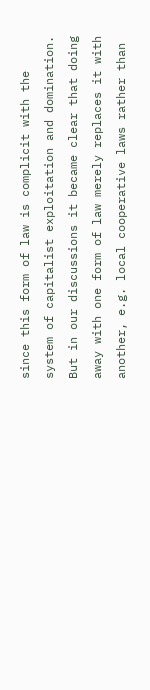since this form of law is complicit with the system of capitalist exploitation and domination. But in our discussions it became clear that doing away with one form of law merely replaces it with another, e.g. local cooperative laws rather than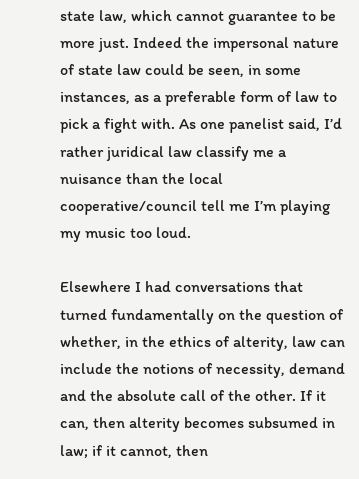state law, which cannot guarantee to be more just. Indeed the impersonal nature of state law could be seen, in some instances, as a preferable form of law to pick a fight with. As one panelist said, I’d rather juridical law classify me a nuisance than the local cooperative/council tell me I’m playing my music too loud.

Elsewhere I had conversations that turned fundamentally on the question of whether, in the ethics of alterity, law can include the notions of necessity, demand and the absolute call of the other. If it can, then alterity becomes subsumed in law; if it cannot, then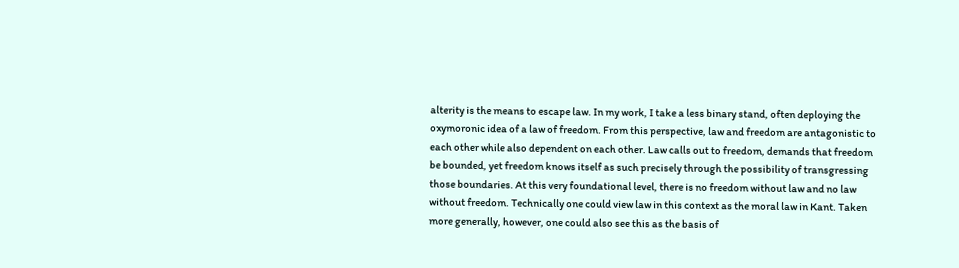alterity is the means to escape law. In my work, I take a less binary stand, often deploying the oxymoronic idea of a law of freedom. From this perspective, law and freedom are antagonistic to each other while also dependent on each other. Law calls out to freedom, demands that freedom be bounded, yet freedom knows itself as such precisely through the possibility of transgressing those boundaries. At this very foundational level, there is no freedom without law and no law without freedom. Technically one could view law in this context as the moral law in Kant. Taken more generally, however, one could also see this as the basis of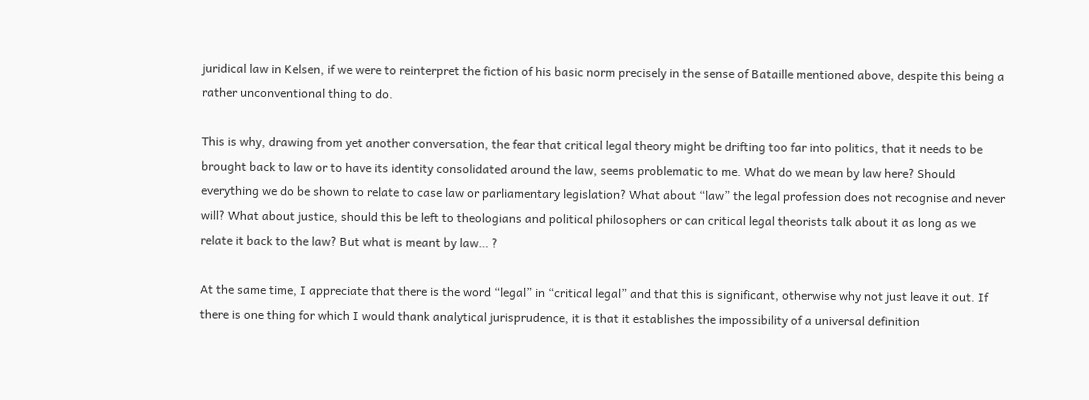juridical law in Kelsen, if we were to reinterpret the fiction of his basic norm precisely in the sense of Bataille mentioned above, despite this being a rather unconventional thing to do.

This is why, drawing from yet another conversation, the fear that critical legal theory might be drifting too far into politics, that it needs to be brought back to law or to have its identity consolidated around the law, seems problematic to me. What do we mean by law here? Should everything we do be shown to relate to case law or parliamentary legislation? What about “law” the legal profession does not recognise and never will? What about justice, should this be left to theologians and political philosophers or can critical legal theorists talk about it as long as we relate it back to the law? But what is meant by law… ?

At the same time, I appreciate that there is the word “legal” in “critical legal” and that this is significant, otherwise why not just leave it out. If there is one thing for which I would thank analytical jurisprudence, it is that it establishes the impossibility of a universal definition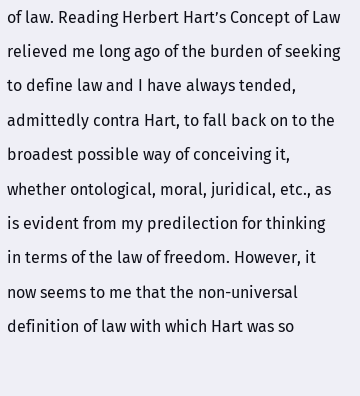of law. Reading Herbert Hart’s Concept of Law relieved me long ago of the burden of seeking to define law and I have always tended, admittedly contra Hart, to fall back on to the broadest possible way of conceiving it, whether ontological, moral, juridical, etc., as is evident from my predilection for thinking in terms of the law of freedom. However, it now seems to me that the non-universal definition of law with which Hart was so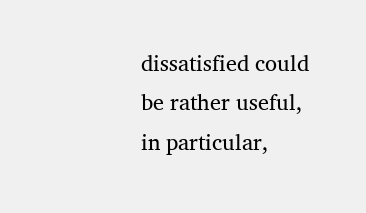dissatisfied could be rather useful, in particular,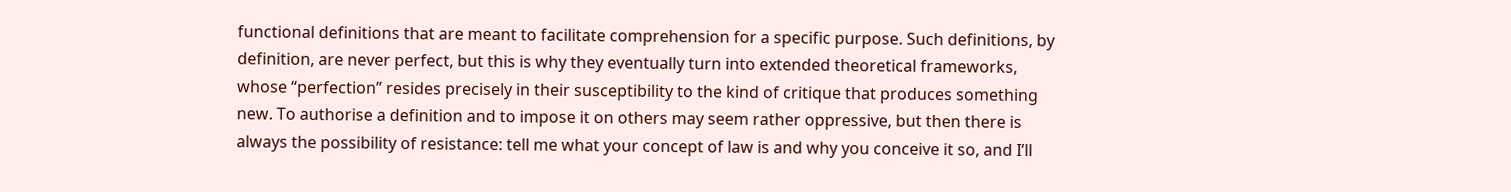functional definitions that are meant to facilitate comprehension for a specific purpose. Such definitions, by definition, are never perfect, but this is why they eventually turn into extended theoretical frameworks, whose “perfection” resides precisely in their susceptibility to the kind of critique that produces something new. To authorise a definition and to impose it on others may seem rather oppressive, but then there is always the possibility of resistance: tell me what your concept of law is and why you conceive it so, and I’ll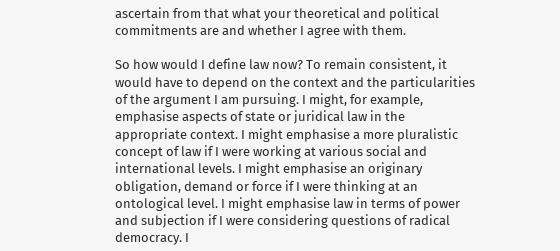ascertain from that what your theoretical and political commitments are and whether I agree with them.

So how would I define law now? To remain consistent, it would have to depend on the context and the particularities of the argument I am pursuing. I might, for example, emphasise aspects of state or juridical law in the appropriate context. I might emphasise a more pluralistic concept of law if I were working at various social and international levels. I might emphasise an originary obligation, demand or force if I were thinking at an ontological level. I might emphasise law in terms of power and subjection if I were considering questions of radical democracy. I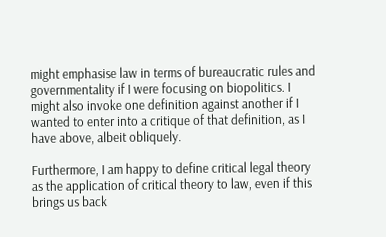might emphasise law in terms of bureaucratic rules and governmentality if I were focusing on biopolitics. I might also invoke one definition against another if I wanted to enter into a critique of that definition, as I have above, albeit obliquely.

Furthermore, I am happy to define critical legal theory as the application of critical theory to law, even if this brings us back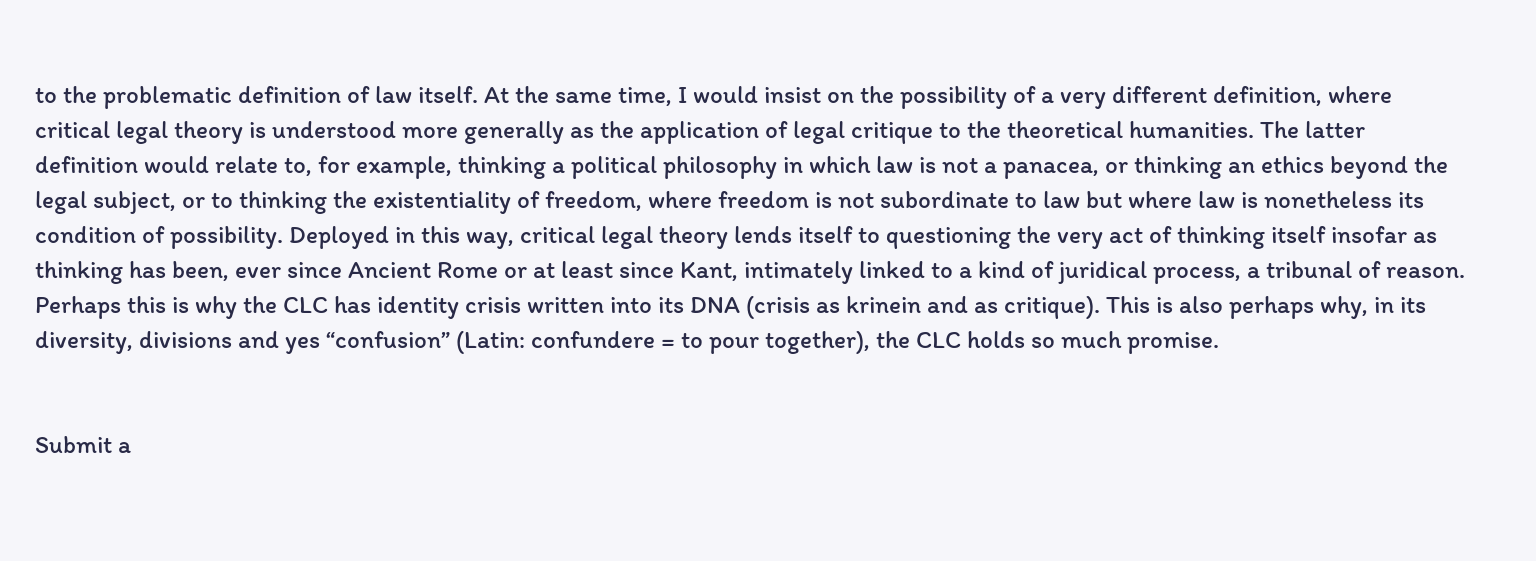to the problematic definition of law itself. At the same time, I would insist on the possibility of a very different definition, where critical legal theory is understood more generally as the application of legal critique to the theoretical humanities. The latter definition would relate to, for example, thinking a political philosophy in which law is not a panacea, or thinking an ethics beyond the legal subject, or to thinking the existentiality of freedom, where freedom is not subordinate to law but where law is nonetheless its condition of possibility. Deployed in this way, critical legal theory lends itself to questioning the very act of thinking itself insofar as thinking has been, ever since Ancient Rome or at least since Kant, intimately linked to a kind of juridical process, a tribunal of reason. Perhaps this is why the CLC has identity crisis written into its DNA (crisis as krinein and as critique). This is also perhaps why, in its diversity, divisions and yes “confusion” (Latin: confundere = to pour together), the CLC holds so much promise.


Submit a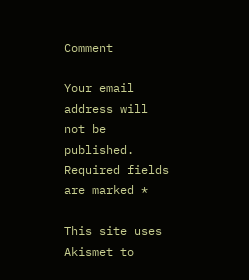Comment

Your email address will not be published. Required fields are marked *

This site uses Akismet to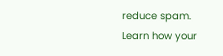reduce spam. Learn how your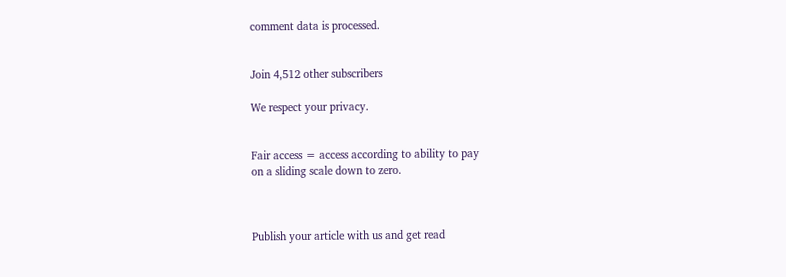comment data is processed.


Join 4,512 other subscribers

We respect your privacy.


Fair access = access according to ability to pay
on a sliding scale down to zero.



Publish your article with us and get read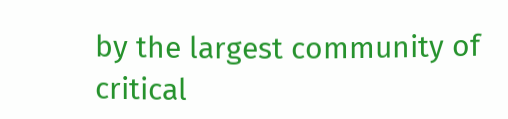by the largest community of critical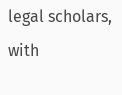legal scholars, with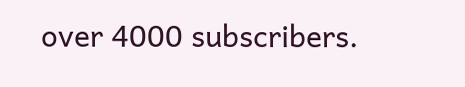over 4000 subscribers.